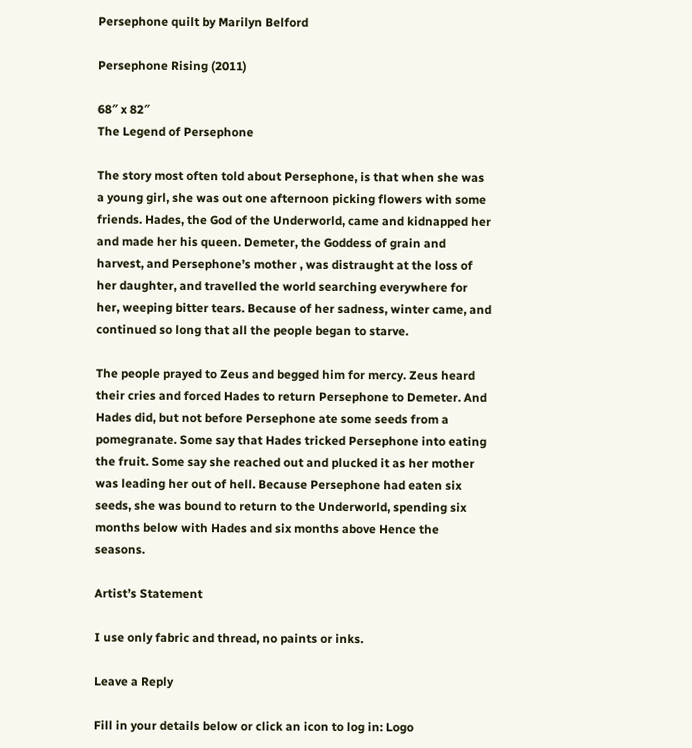Persephone quilt by Marilyn Belford

Persephone Rising (2011)

68″ x 82″
The Legend of Persephone

The story most often told about Persephone, is that when she was a young girl, she was out one afternoon picking flowers with some friends. Hades, the God of the Underworld, came and kidnapped her and made her his queen. Demeter, the Goddess of grain and harvest, and Persephone’s mother , was distraught at the loss of her daughter, and travelled the world searching everywhere for her, weeping bitter tears. Because of her sadness, winter came, and continued so long that all the people began to starve.

The people prayed to Zeus and begged him for mercy. Zeus heard their cries and forced Hades to return Persephone to Demeter. And Hades did, but not before Persephone ate some seeds from a pomegranate. Some say that Hades tricked Persephone into eating the fruit. Some say she reached out and plucked it as her mother was leading her out of hell. Because Persephone had eaten six seeds, she was bound to return to the Underworld, spending six months below with Hades and six months above Hence the seasons.

Artist’s Statement

I use only fabric and thread, no paints or inks.

Leave a Reply

Fill in your details below or click an icon to log in: Logo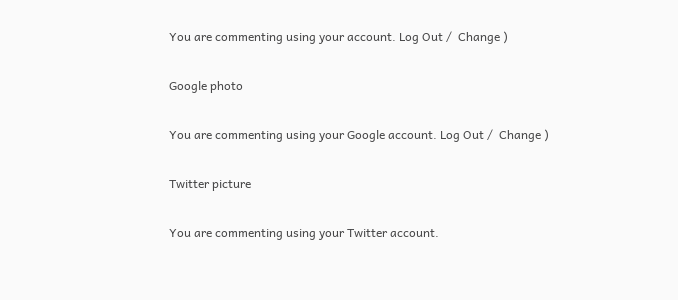You are commenting using your account. Log Out /  Change )

Google photo

You are commenting using your Google account. Log Out /  Change )

Twitter picture

You are commenting using your Twitter account.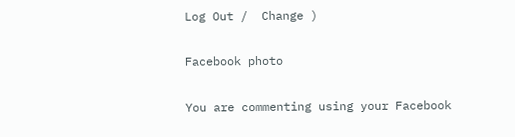Log Out /  Change )

Facebook photo

You are commenting using your Facebook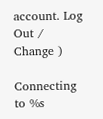account. Log Out /  Change )

Connecting to %s